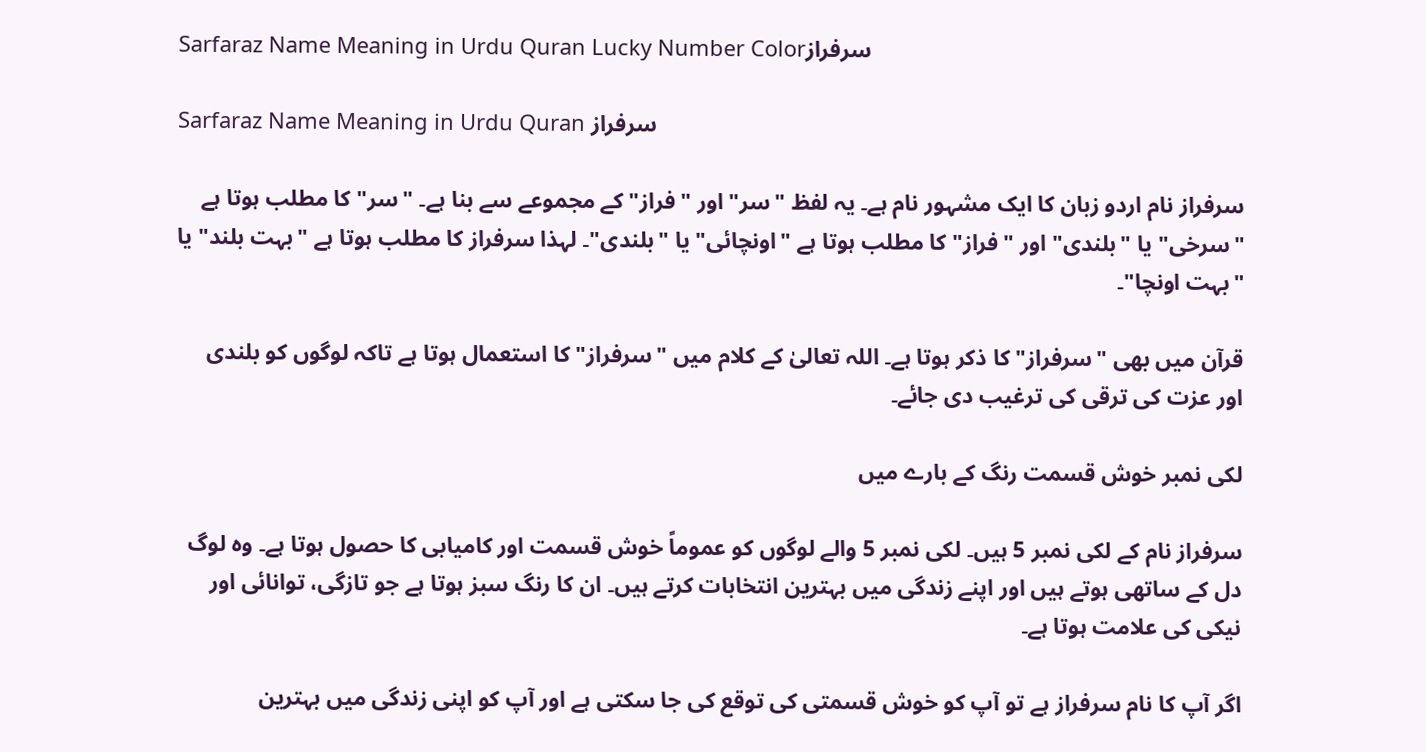Sarfaraz Name Meaning in Urdu Quran Lucky Number Colorسرفراز

Sarfaraz Name Meaning in Urdu Quran سرفراز

سرفراز نام اردو زبان کا ایک مشہور نام ہے۔ یہ لفظ "سر" اور "فراز" کے مجموعے سے بنا ہے۔ "سر" کا مطلب ہوتا ہے "سرخی" یا "بلندی" اور "فراز" کا مطلب ہوتا ہے "اونچائی" یا "بلندی"۔ لہذا سرفراز کا مطلب ہوتا ہے "بہت بلند" یا "بہت اونچا"۔

قرآن میں بھی "سرفراز" کا ذکر ہوتا ہے۔ اللہ تعالیٰ کے کلام میں "سرفراز" کا استعمال ہوتا ہے تاکہ لوگوں کو بلندی اور عزت کی ترقی کی ترغیب دی جائے۔

لکی نمبر خوش قسمت رنگ کے بارے میں

سرفراز نام کے لکی نمبر 5 ہیں۔ لکی نمبر 5 والے لوگوں کو عموماً خوش قسمت اور کامیابی کا حصول ہوتا ہے۔ وہ لوگ دل کے ساتھی ہوتے ہیں اور اپنے زندگی میں بہترین انتخابات کرتے ہیں۔ ان کا رنگ سبز ہوتا ہے جو تازگی، توانائی اور نیکی کی علامت ہوتا ہے۔

اگر آپ کا نام سرفراز ہے تو آپ کو خوش قسمتی کی توقع کی جا سکتی ہے اور آپ کو اپنی زندگی میں بہترین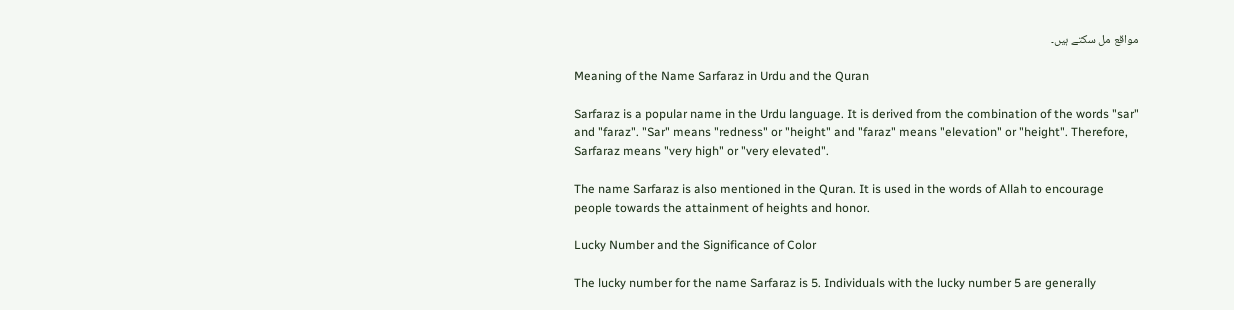مواقع مل سکتے ہیں۔

Meaning of the Name Sarfaraz in Urdu and the Quran

Sarfaraz is a popular name in the Urdu language. It is derived from the combination of the words "sar" and "faraz". "Sar" means "redness" or "height" and "faraz" means "elevation" or "height". Therefore, Sarfaraz means "very high" or "very elevated".

The name Sarfaraz is also mentioned in the Quran. It is used in the words of Allah to encourage people towards the attainment of heights and honor.

Lucky Number and the Significance of Color

The lucky number for the name Sarfaraz is 5. Individuals with the lucky number 5 are generally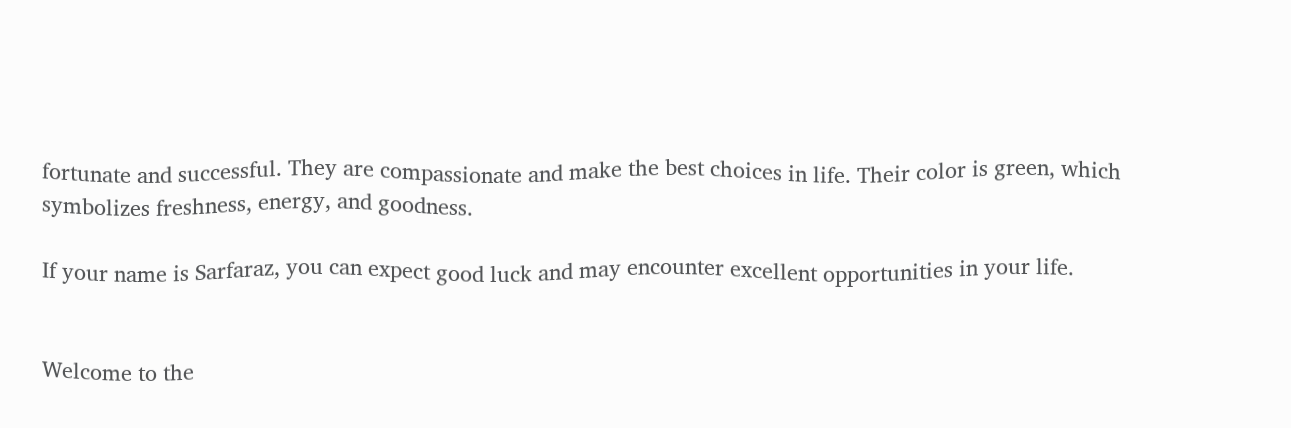fortunate and successful. They are compassionate and make the best choices in life. Their color is green, which symbolizes freshness, energy, and goodness.

If your name is Sarfaraz, you can expect good luck and may encounter excellent opportunities in your life.


Welcome to the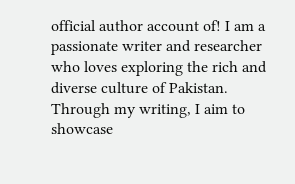official author account of! I am a passionate writer and researcher who loves exploring the rich and diverse culture of Pakistan. Through my writing, I aim to showcase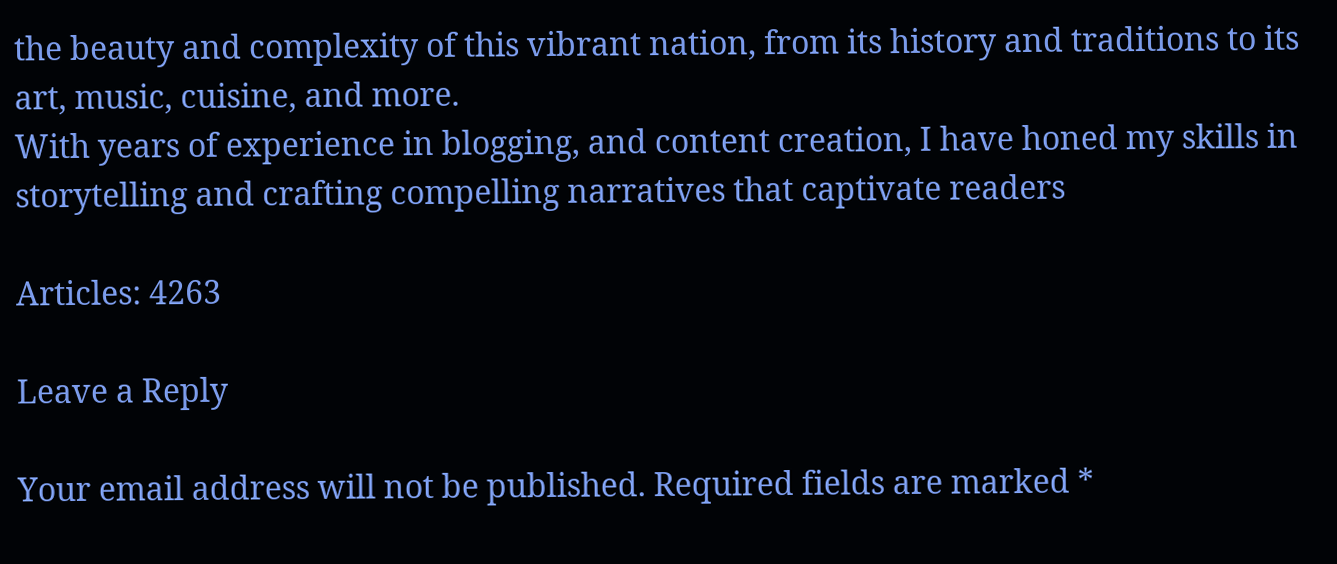the beauty and complexity of this vibrant nation, from its history and traditions to its art, music, cuisine, and more.
With years of experience in blogging, and content creation, I have honed my skills in storytelling and crafting compelling narratives that captivate readers

Articles: 4263

Leave a Reply

Your email address will not be published. Required fields are marked *